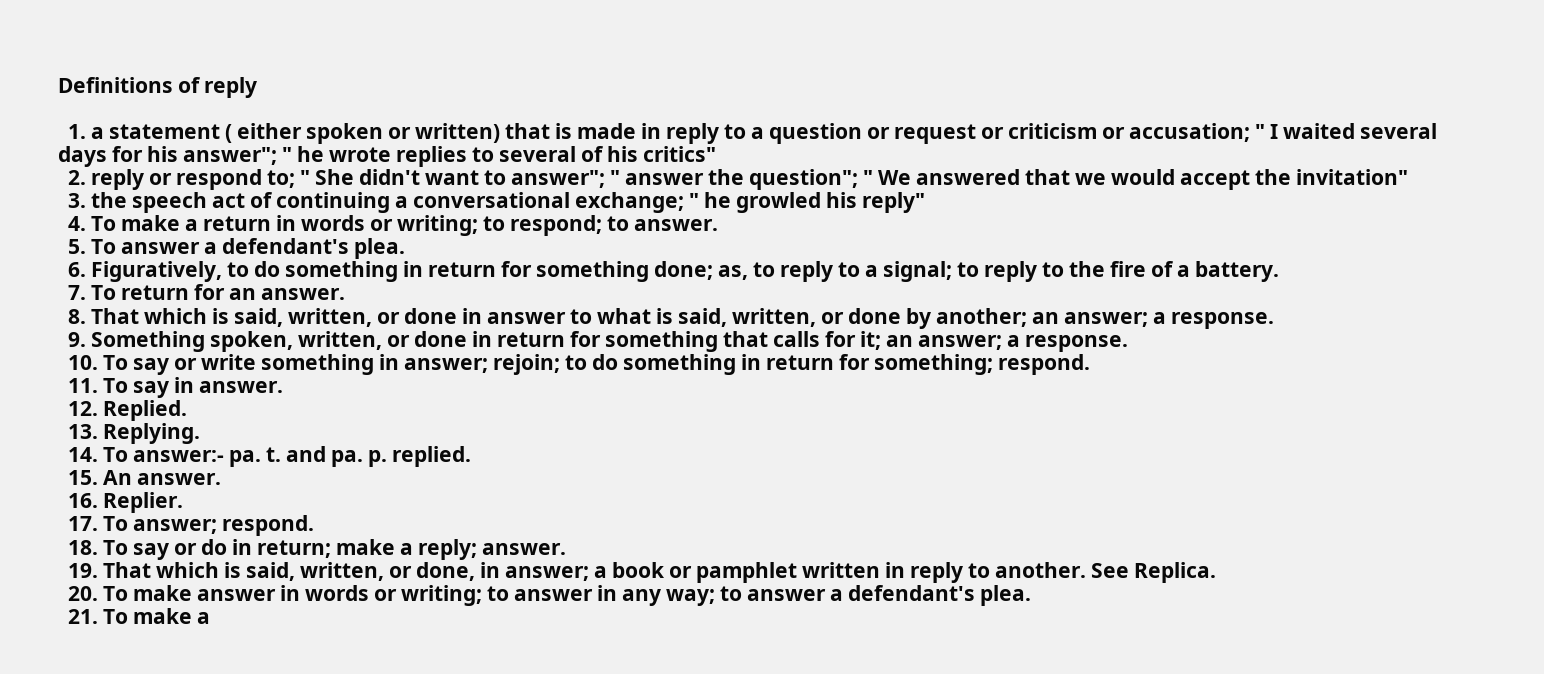Definitions of reply

  1. a statement ( either spoken or written) that is made in reply to a question or request or criticism or accusation; " I waited several days for his answer"; " he wrote replies to several of his critics"
  2. reply or respond to; " She didn't want to answer"; " answer the question"; " We answered that we would accept the invitation"
  3. the speech act of continuing a conversational exchange; " he growled his reply"
  4. To make a return in words or writing; to respond; to answer.
  5. To answer a defendant's plea.
  6. Figuratively, to do something in return for something done; as, to reply to a signal; to reply to the fire of a battery.
  7. To return for an answer.
  8. That which is said, written, or done in answer to what is said, written, or done by another; an answer; a response.
  9. Something spoken, written, or done in return for something that calls for it; an answer; a response.
  10. To say or write something in answer; rejoin; to do something in return for something; respond.
  11. To say in answer.
  12. Replied.
  13. Replying.
  14. To answer:- pa. t. and pa. p. replied.
  15. An answer.
  16. Replier.
  17. To answer; respond.
  18. To say or do in return; make a reply; answer.
  19. That which is said, written, or done, in answer; a book or pamphlet written in reply to another. See Replica.
  20. To make answer in words or writing; to answer in any way; to answer a defendant's plea.
  21. To make a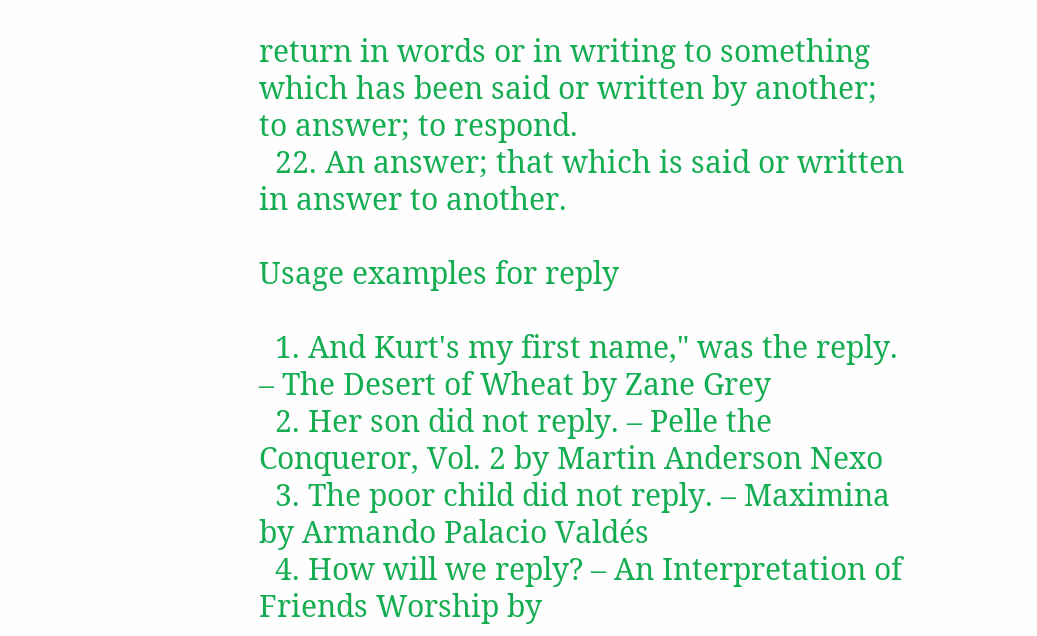return in words or in writing to something which has been said or written by another; to answer; to respond.
  22. An answer; that which is said or written in answer to another.

Usage examples for reply

  1. And Kurt's my first name," was the reply. – The Desert of Wheat by Zane Grey
  2. Her son did not reply. – Pelle the Conqueror, Vol. 2 by Martin Anderson Nexo
  3. The poor child did not reply. – Maximina by Armando Palacio Valdés
  4. How will we reply? – An Interpretation of Friends Worship by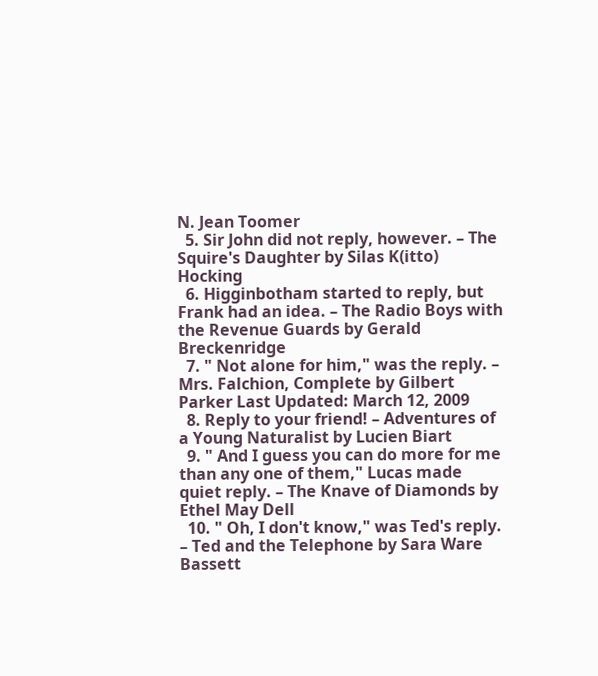N. Jean Toomer
  5. Sir John did not reply, however. – The Squire's Daughter by Silas K(itto) Hocking
  6. Higginbotham started to reply, but Frank had an idea. – The Radio Boys with the Revenue Guards by Gerald Breckenridge
  7. " Not alone for him," was the reply. – Mrs. Falchion, Complete by Gilbert Parker Last Updated: March 12, 2009
  8. Reply to your friend! – Adventures of a Young Naturalist by Lucien Biart
  9. " And I guess you can do more for me than any one of them," Lucas made quiet reply. – The Knave of Diamonds by Ethel May Dell
  10. " Oh, I don't know," was Ted's reply. – Ted and the Telephone by Sara Ware Bassett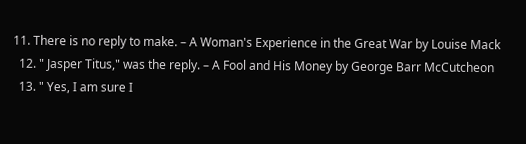11. There is no reply to make. – A Woman's Experience in the Great War by Louise Mack
  12. " Jasper Titus," was the reply. – A Fool and His Money by George Barr McCutcheon
  13. " Yes, I am sure I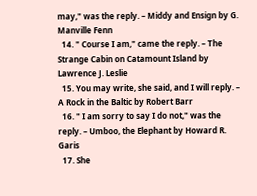may," was the reply. – Middy and Ensign by G. Manville Fenn
  14. " Course I am," came the reply. – The Strange Cabin on Catamount Island by Lawrence J. Leslie
  15. You may write, she said, and I will reply. – A Rock in the Baltic by Robert Barr
  16. " I am sorry to say I do not," was the reply. – Umboo, the Elephant by Howard R. Garis
  17. She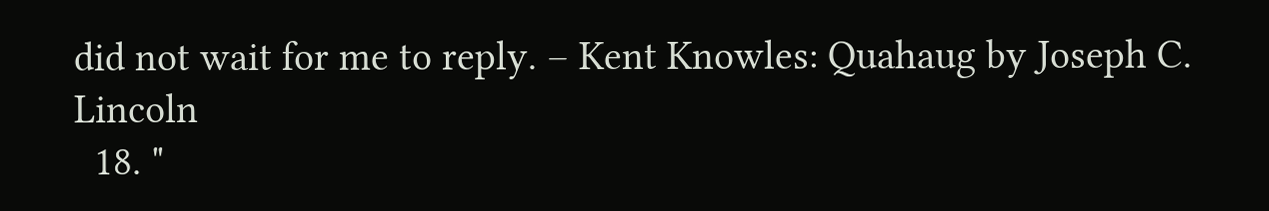did not wait for me to reply. – Kent Knowles: Quahaug by Joseph C. Lincoln
  18. "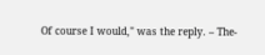Of course I would," was the reply. – The-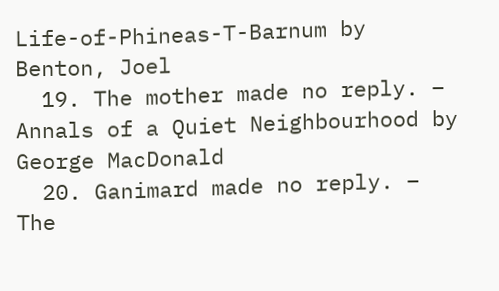Life-of-Phineas-T-Barnum by Benton, Joel
  19. The mother made no reply. – Annals of a Quiet Neighbourhood by George MacDonald
  20. Ganimard made no reply. – The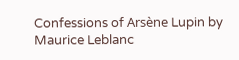Confessions of Arsène Lupin by Maurice Leblanc